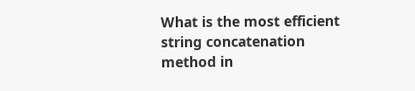What is the most efficient string concatenation method in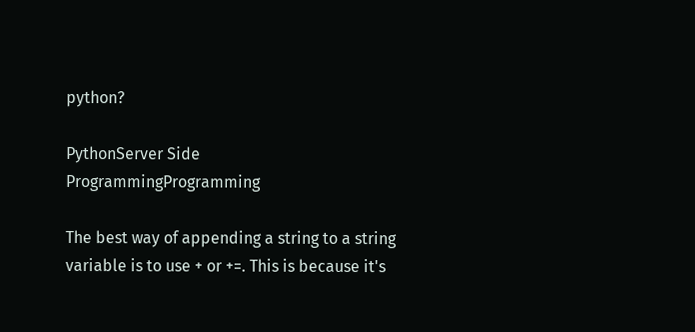python?

PythonServer Side ProgrammingProgramming

The best way of appending a string to a string variable is to use + or +=. This is because it's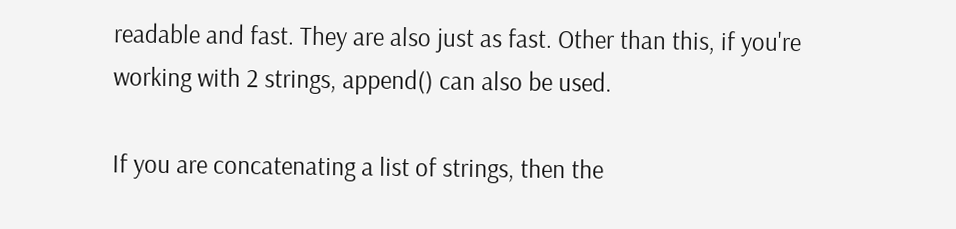readable and fast. They are also just as fast. Other than this, if you're working with 2 strings, append() can also be used.

If you are concatenating a list of strings, then the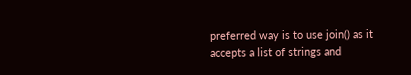preferred way is to use join() as it accepts a list of strings and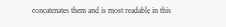concatenates them and is most readable in this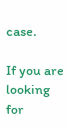case.

If you are looking for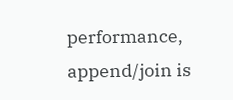performance, append/join is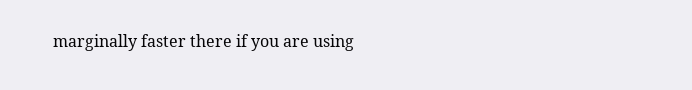marginally faster there if you are using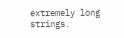extremely long strings.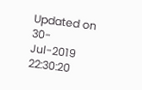Updated on 30-Jul-2019 22:30:20